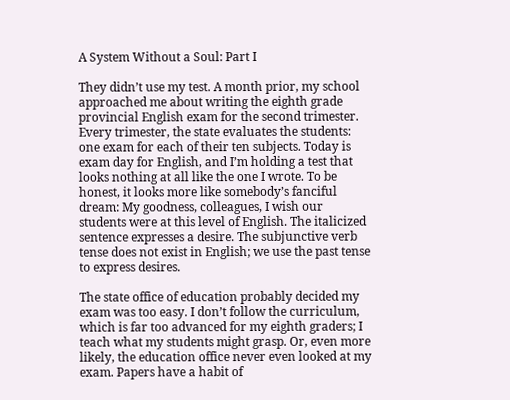A System Without a Soul: Part I

They didn’t use my test. A month prior, my school approached me about writing the eighth grade provincial English exam for the second trimester. Every trimester, the state evaluates the students: one exam for each of their ten subjects. Today is exam day for English, and I’m holding a test that looks nothing at all like the one I wrote. To be honest, it looks more like somebody’s fanciful dream: My goodness, colleagues, I wish our students were at this level of English. The italicized sentence expresses a desire. The subjunctive verb tense does not exist in English; we use the past tense to express desires.

The state office of education probably decided my exam was too easy. I don’t follow the curriculum, which is far too advanced for my eighth graders; I teach what my students might grasp. Or, even more likely, the education office never even looked at my exam. Papers have a habit of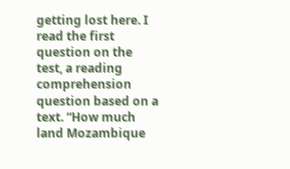getting lost here. I read the first question on the test, a reading comprehension question based on a text. “How much land Mozambique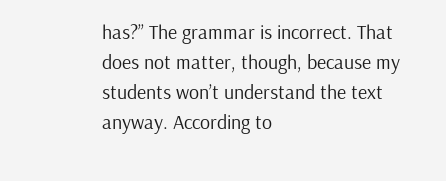has?” The grammar is incorrect. That does not matter, though, because my students won’t understand the text anyway. According to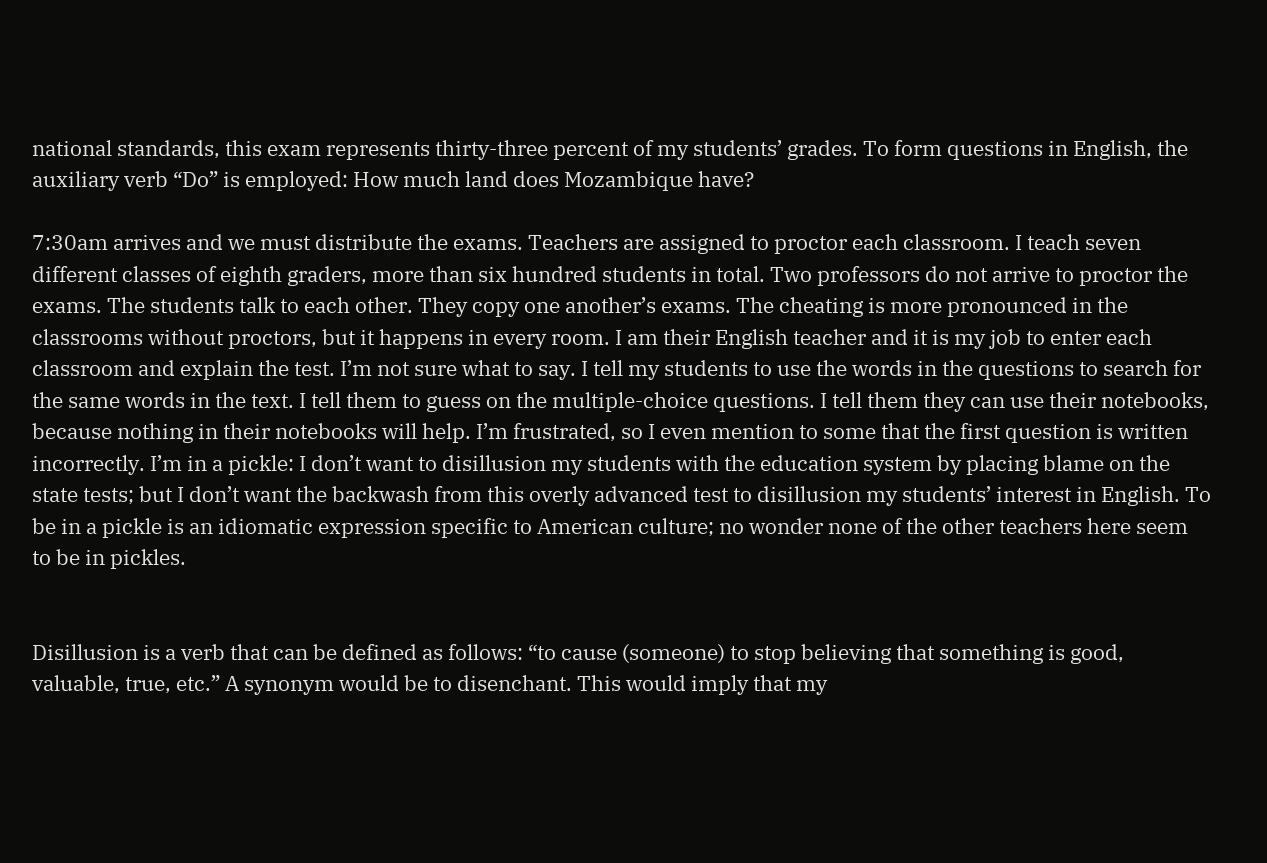national standards, this exam represents thirty-three percent of my students’ grades. To form questions in English, the auxiliary verb “Do” is employed: How much land does Mozambique have?

7:30am arrives and we must distribute the exams. Teachers are assigned to proctor each classroom. I teach seven different classes of eighth graders, more than six hundred students in total. Two professors do not arrive to proctor the exams. The students talk to each other. They copy one another’s exams. The cheating is more pronounced in the classrooms without proctors, but it happens in every room. I am their English teacher and it is my job to enter each classroom and explain the test. I’m not sure what to say. I tell my students to use the words in the questions to search for the same words in the text. I tell them to guess on the multiple-choice questions. I tell them they can use their notebooks, because nothing in their notebooks will help. I’m frustrated, so I even mention to some that the first question is written incorrectly. I’m in a pickle: I don’t want to disillusion my students with the education system by placing blame on the state tests; but I don’t want the backwash from this overly advanced test to disillusion my students’ interest in English. To be in a pickle is an idiomatic expression specific to American culture; no wonder none of the other teachers here seem to be in pickles.


Disillusion is a verb that can be defined as follows: “to cause (someone) to stop believing that something is good, valuable, true, etc.” A synonym would be to disenchant. This would imply that my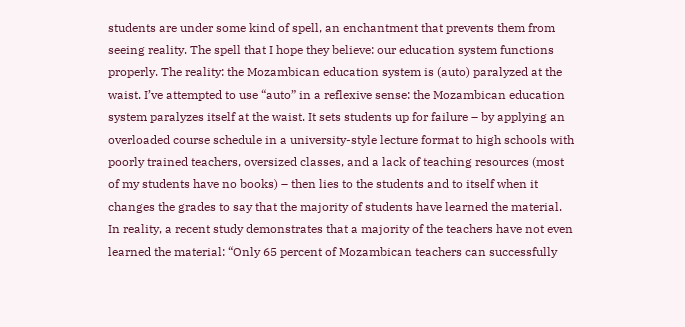students are under some kind of spell, an enchantment that prevents them from seeing reality. The spell that I hope they believe: our education system functions properly. The reality: the Mozambican education system is (auto) paralyzed at the waist. I’ve attempted to use “auto” in a reflexive sense: the Mozambican education system paralyzes itself at the waist. It sets students up for failure – by applying an overloaded course schedule in a university-style lecture format to high schools with poorly trained teachers, oversized classes, and a lack of teaching resources (most of my students have no books) – then lies to the students and to itself when it changes the grades to say that the majority of students have learned the material. In reality, a recent study demonstrates that a majority of the teachers have not even learned the material: “Only 65 percent of Mozambican teachers can successfully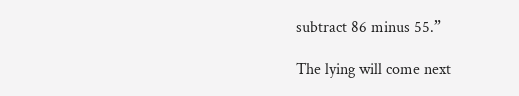subtract 86 minus 55.”

The lying will come next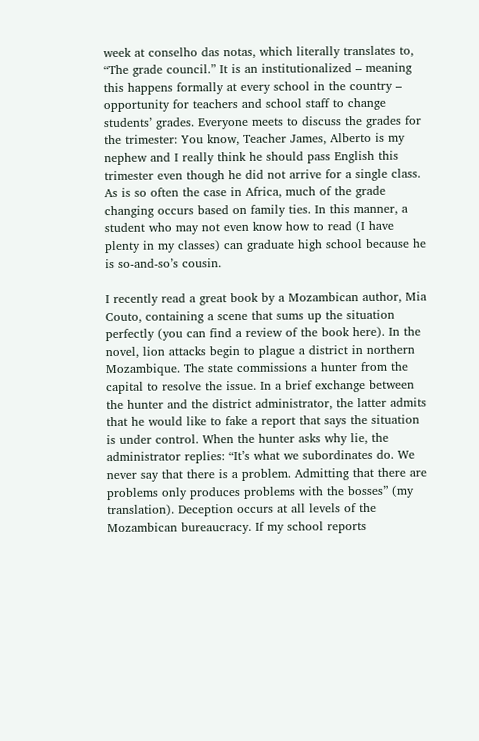week at conselho das notas, which literally translates to, “The grade council.” It is an institutionalized – meaning this happens formally at every school in the country – opportunity for teachers and school staff to change students’ grades. Everyone meets to discuss the grades for the trimester: You know, Teacher James, Alberto is my nephew and I really think he should pass English this trimester even though he did not arrive for a single class. As is so often the case in Africa, much of the grade changing occurs based on family ties. In this manner, a student who may not even know how to read (I have plenty in my classes) can graduate high school because he is so-and-so’s cousin.

I recently read a great book by a Mozambican author, Mia Couto, containing a scene that sums up the situation perfectly (you can find a review of the book here). In the novel, lion attacks begin to plague a district in northern Mozambique. The state commissions a hunter from the capital to resolve the issue. In a brief exchange between the hunter and the district administrator, the latter admits that he would like to fake a report that says the situation is under control. When the hunter asks why lie, the administrator replies: “It’s what we subordinates do. We never say that there is a problem. Admitting that there are problems only produces problems with the bosses” (my translation). Deception occurs at all levels of the Mozambican bureaucracy. If my school reports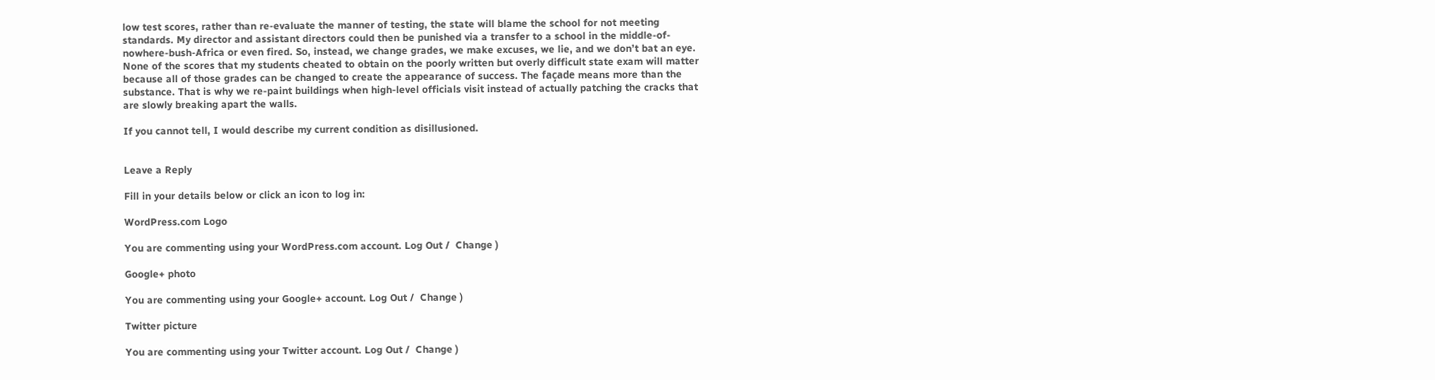low test scores, rather than re-evaluate the manner of testing, the state will blame the school for not meeting standards. My director and assistant directors could then be punished via a transfer to a school in the middle-of-nowhere-bush-Africa or even fired. So, instead, we change grades, we make excuses, we lie, and we don’t bat an eye. None of the scores that my students cheated to obtain on the poorly written but overly difficult state exam will matter because all of those grades can be changed to create the appearance of success. The façade means more than the substance. That is why we re-paint buildings when high-level officials visit instead of actually patching the cracks that are slowly breaking apart the walls.

If you cannot tell, I would describe my current condition as disillusioned.


Leave a Reply

Fill in your details below or click an icon to log in:

WordPress.com Logo

You are commenting using your WordPress.com account. Log Out /  Change )

Google+ photo

You are commenting using your Google+ account. Log Out /  Change )

Twitter picture

You are commenting using your Twitter account. Log Out /  Change )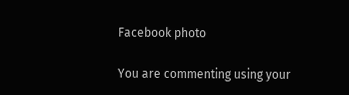Facebook photo

You are commenting using your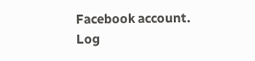Facebook account. Log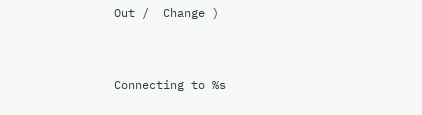Out /  Change )


Connecting to %s